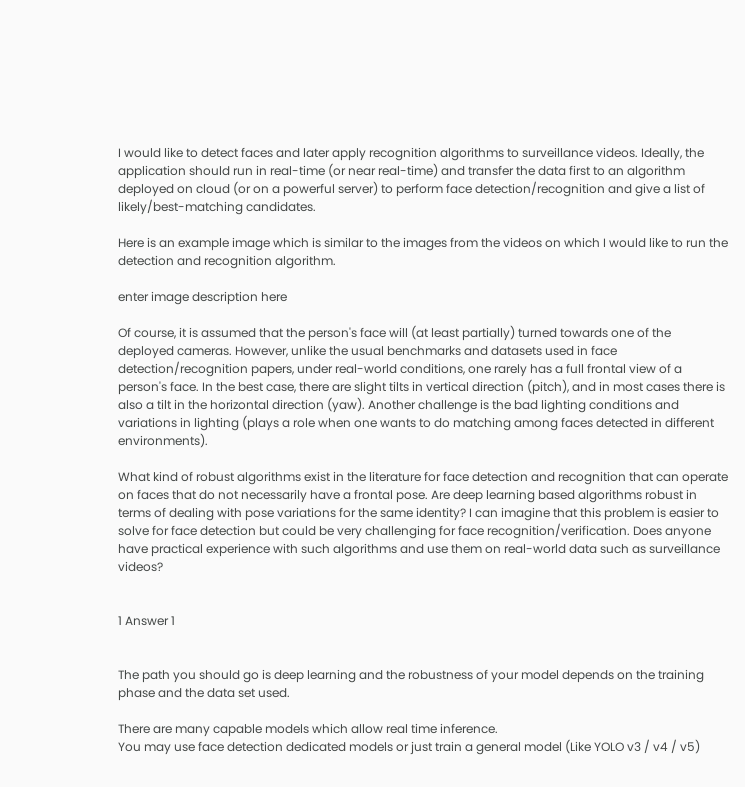I would like to detect faces and later apply recognition algorithms to surveillance videos. Ideally, the application should run in real-time (or near real-time) and transfer the data first to an algorithm deployed on cloud (or on a powerful server) to perform face detection/recognition and give a list of likely/best-matching candidates.

Here is an example image which is similar to the images from the videos on which I would like to run the detection and recognition algorithm.

enter image description here

Of course, it is assumed that the person's face will (at least partially) turned towards one of the deployed cameras. However, unlike the usual benchmarks and datasets used in face detection/recognition papers, under real-world conditions, one rarely has a full frontal view of a person's face. In the best case, there are slight tilts in vertical direction (pitch), and in most cases there is also a tilt in the horizontal direction (yaw). Another challenge is the bad lighting conditions and variations in lighting (plays a role when one wants to do matching among faces detected in different environments).

What kind of robust algorithms exist in the literature for face detection and recognition that can operate on faces that do not necessarily have a frontal pose. Are deep learning based algorithms robust in terms of dealing with pose variations for the same identity? I can imagine that this problem is easier to solve for face detection but could be very challenging for face recognition/verification. Does anyone have practical experience with such algorithms and use them on real-world data such as surveillance videos?


1 Answer 1


The path you should go is deep learning and the robustness of your model depends on the training phase and the data set used.

There are many capable models which allow real time inference.
You may use face detection dedicated models or just train a general model (Like YOLO v3 / v4 / v5)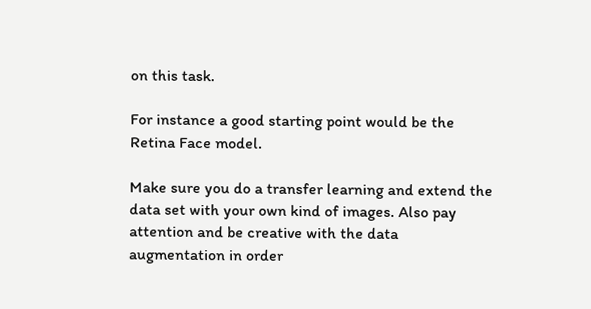on this task.

For instance a good starting point would be the Retina Face model.

Make sure you do a transfer learning and extend the data set with your own kind of images. Also pay attention and be creative with the data augmentation in order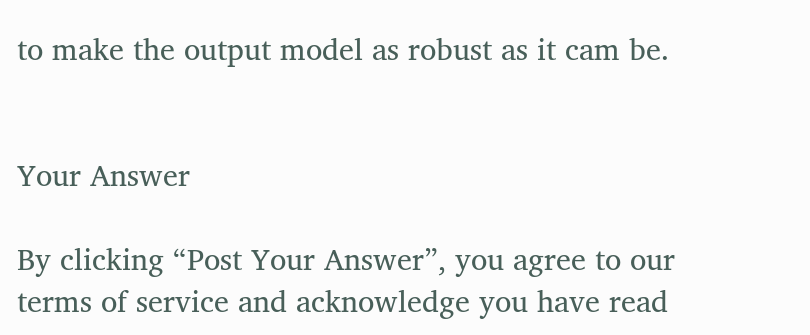to make the output model as robust as it cam be.


Your Answer

By clicking “Post Your Answer”, you agree to our terms of service and acknowledge you have read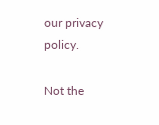our privacy policy.

Not the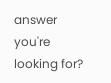answer you're looking for?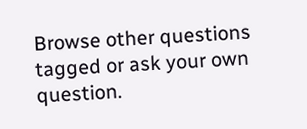Browse other questions tagged or ask your own question.